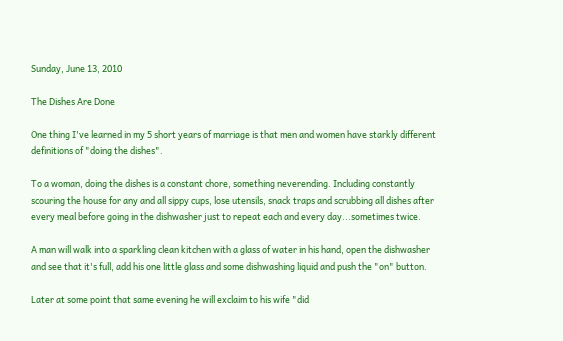Sunday, June 13, 2010

The Dishes Are Done

One thing I've learned in my 5 short years of marriage is that men and women have starkly different definitions of "doing the dishes".

To a woman, doing the dishes is a constant chore, something neverending. Including constantly scouring the house for any and all sippy cups, lose utensils, snack traps and scrubbing all dishes after every meal before going in the dishwasher just to repeat each and every day...sometimes twice.

A man will walk into a sparkling clean kitchen with a glass of water in his hand, open the dishwasher and see that it's full, add his one little glass and some dishwashing liquid and push the "on" button.

Later at some point that same evening he will exclaim to his wife "did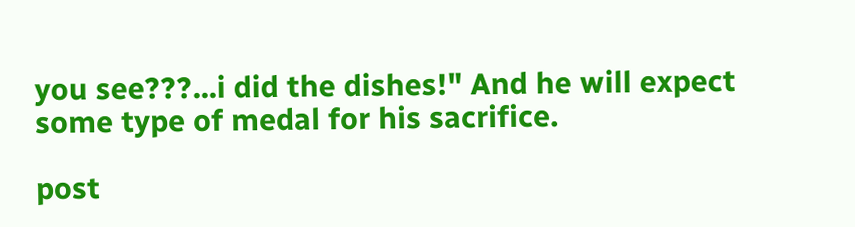you see???...i did the dishes!" And he will expect some type of medal for his sacrifice.

post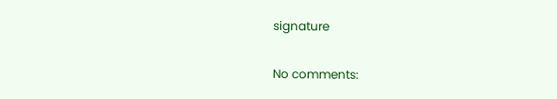signature

No comments: